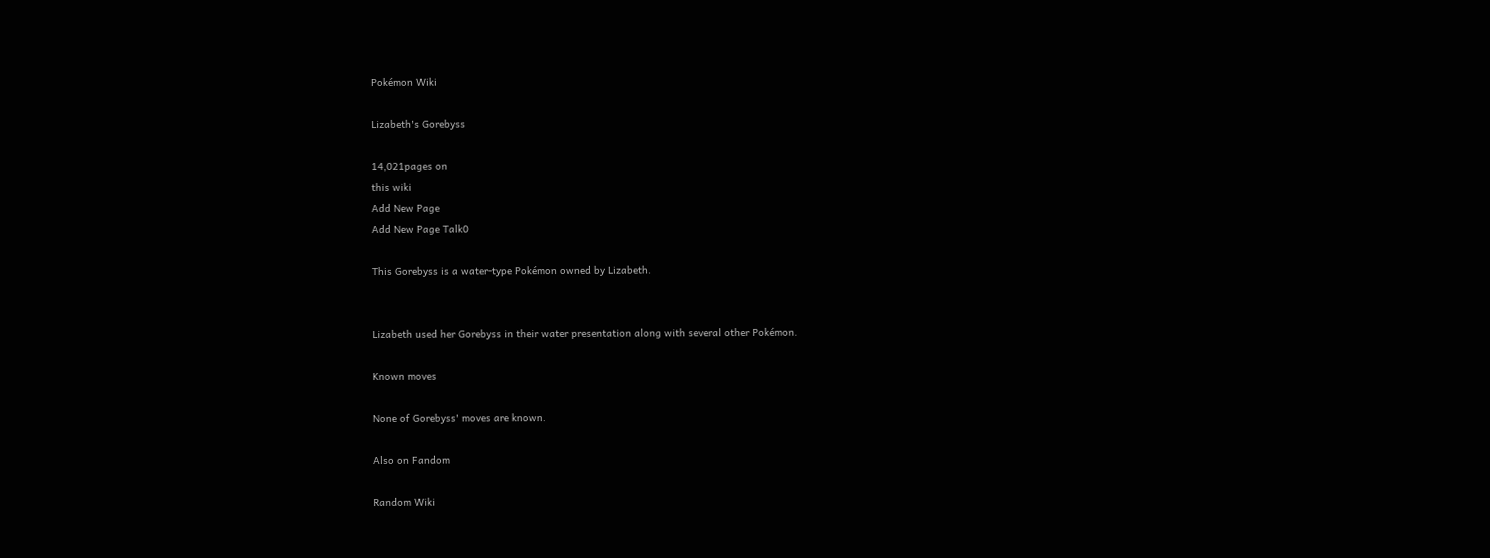Pokémon Wiki

Lizabeth's Gorebyss

14,021pages on
this wiki
Add New Page
Add New Page Talk0

This Gorebyss is a water-type Pokémon owned by Lizabeth.


Lizabeth used her Gorebyss in their water presentation along with several other Pokémon.

Known moves

None of Gorebyss' moves are known.

Also on Fandom

Random Wiki